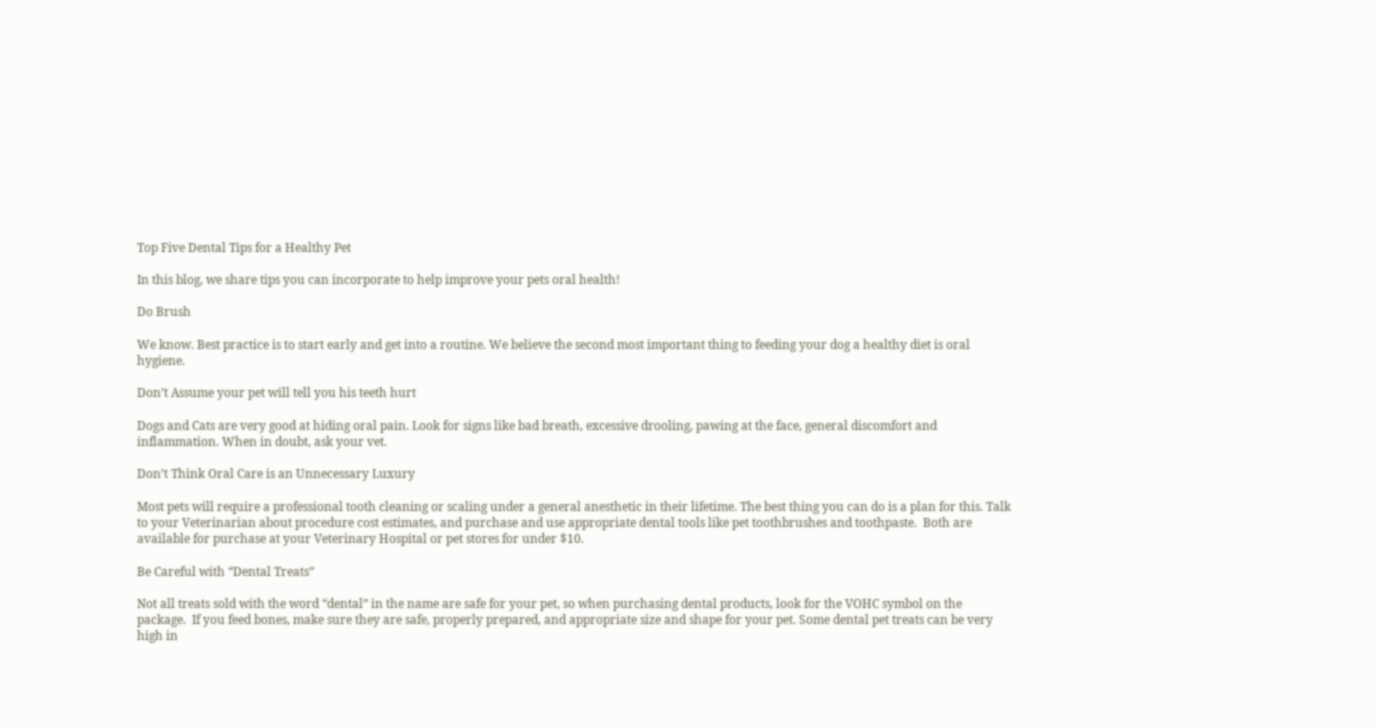Top Five Dental Tips for a Healthy Pet

In this blog, we share tips you can incorporate to help improve your pets oral health!

Do Brush

We know. Best practice is to start early and get into a routine. We believe the second most important thing to feeding your dog a healthy diet is oral hygiene.

Don’t Assume your pet will tell you his teeth hurt

Dogs and Cats are very good at hiding oral pain. Look for signs like bad breath, excessive drooling, pawing at the face, general discomfort and inflammation. When in doubt, ask your vet.

Don’t Think Oral Care is an Unnecessary Luxury

Most pets will require a professional tooth cleaning or scaling under a general anesthetic in their lifetime. The best thing you can do is a plan for this. Talk to your Veterinarian about procedure cost estimates, and purchase and use appropriate dental tools like pet toothbrushes and toothpaste.  Both are available for purchase at your Veterinary Hospital or pet stores for under $10.

Be Careful with “Dental Treats”

Not all treats sold with the word “dental” in the name are safe for your pet, so when purchasing dental products, look for the VOHC symbol on the package.  If you feed bones, make sure they are safe, properly prepared, and appropriate size and shape for your pet. Some dental pet treats can be very high in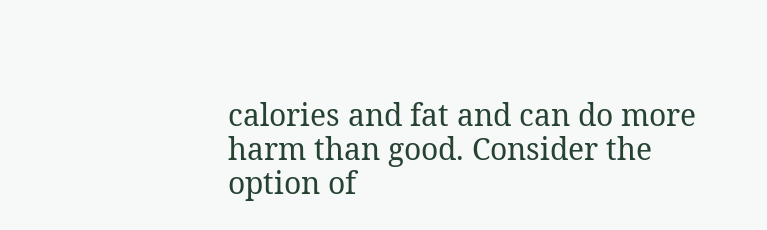calories and fat and can do more harm than good. Consider the option of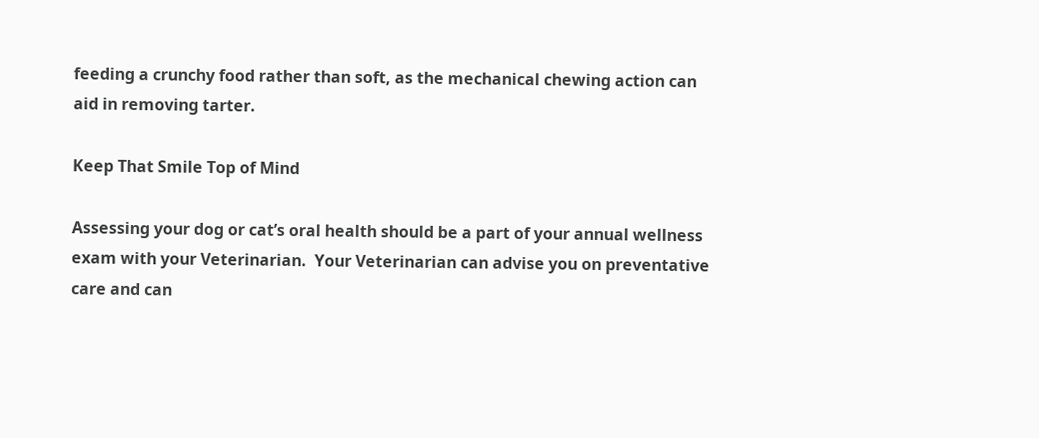feeding a crunchy food rather than soft, as the mechanical chewing action can aid in removing tarter.

Keep That Smile Top of Mind

Assessing your dog or cat’s oral health should be a part of your annual wellness exam with your Veterinarian.  Your Veterinarian can advise you on preventative care and can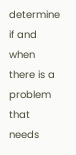determine if and when there is a problem that needs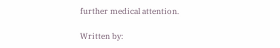further medical attention.

Written by: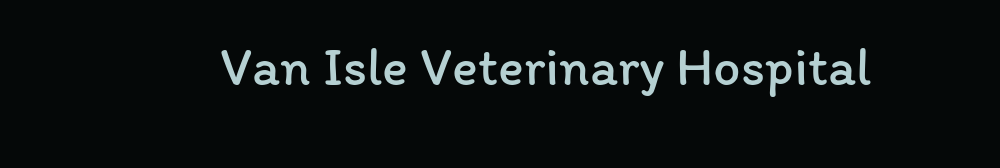Van Isle Veterinary Hospital